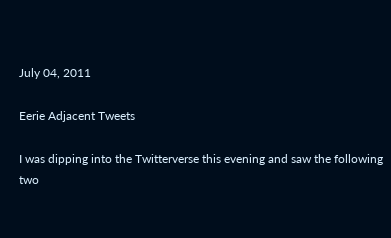July 04, 2011

Eerie Adjacent Tweets

I was dipping into the Twitterverse this evening and saw the following two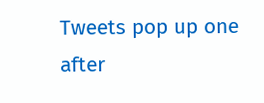Tweets pop up one after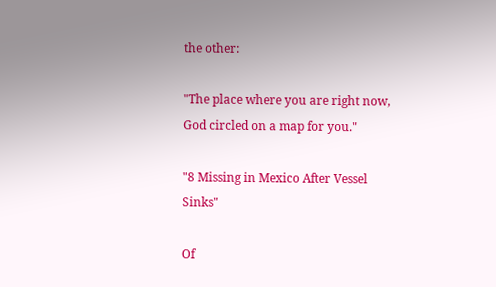the other:

"The place where you are right now, God circled on a map for you."

"8 Missing in Mexico After Vessel Sinks"

Of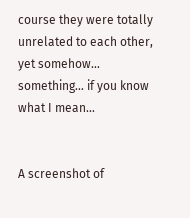course they were totally unrelated to each other, yet somehow... something... if you know what I mean...


A screenshot of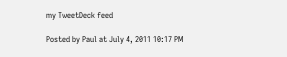my TweetDeck feed

Posted by Paul at July 4, 2011 10:17 PM